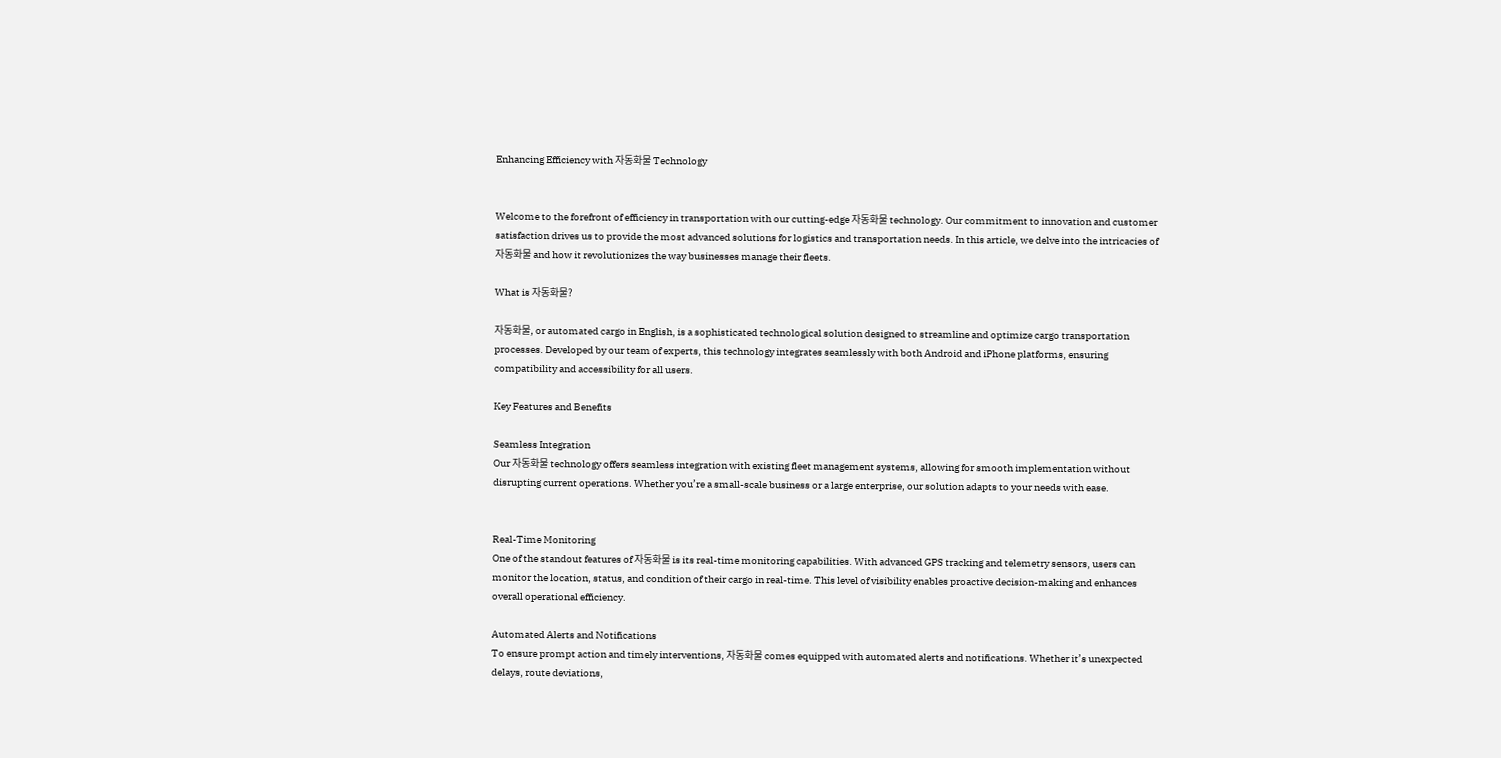Enhancing Efficiency with 자동화물 Technology


Welcome to the forefront of efficiency in transportation with our cutting-edge 자동화물 technology. Our commitment to innovation and customer satisfaction drives us to provide the most advanced solutions for logistics and transportation needs. In this article, we delve into the intricacies of 자동화물 and how it revolutionizes the way businesses manage their fleets.

What is 자동화물?

자동화물, or automated cargo in English, is a sophisticated technological solution designed to streamline and optimize cargo transportation processes. Developed by our team of experts, this technology integrates seamlessly with both Android and iPhone platforms, ensuring compatibility and accessibility for all users.

Key Features and Benefits

Seamless Integration
Our 자동화물 technology offers seamless integration with existing fleet management systems, allowing for smooth implementation without disrupting current operations. Whether you’re a small-scale business or a large enterprise, our solution adapts to your needs with ease.


Real-Time Monitoring
One of the standout features of 자동화물 is its real-time monitoring capabilities. With advanced GPS tracking and telemetry sensors, users can monitor the location, status, and condition of their cargo in real-time. This level of visibility enables proactive decision-making and enhances overall operational efficiency.

Automated Alerts and Notifications
To ensure prompt action and timely interventions, 자동화물 comes equipped with automated alerts and notifications. Whether it’s unexpected delays, route deviations,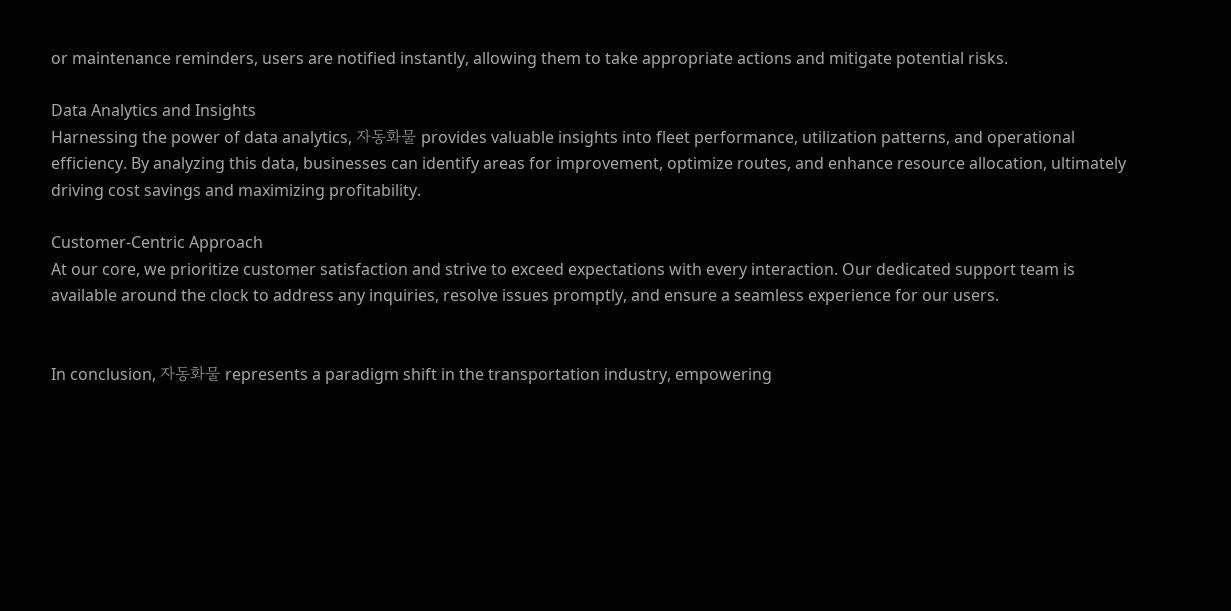or maintenance reminders, users are notified instantly, allowing them to take appropriate actions and mitigate potential risks.

Data Analytics and Insights
Harnessing the power of data analytics, 자동화물 provides valuable insights into fleet performance, utilization patterns, and operational efficiency. By analyzing this data, businesses can identify areas for improvement, optimize routes, and enhance resource allocation, ultimately driving cost savings and maximizing profitability.

Customer-Centric Approach
At our core, we prioritize customer satisfaction and strive to exceed expectations with every interaction. Our dedicated support team is available around the clock to address any inquiries, resolve issues promptly, and ensure a seamless experience for our users.


In conclusion, 자동화물 represents a paradigm shift in the transportation industry, empowering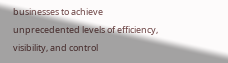businesses to achieve unprecedented levels of efficiency, visibility, and control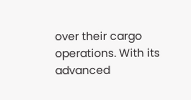over their cargo operations. With its advanced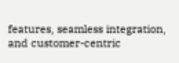features, seamless integration, and customer-centric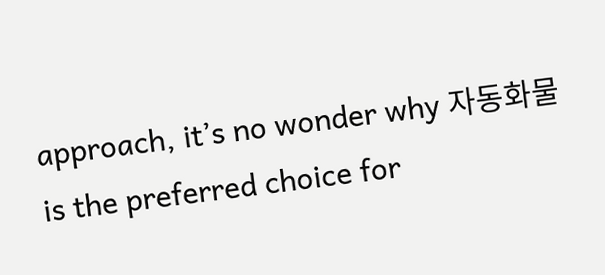approach, it’s no wonder why 자동화물 is the preferred choice for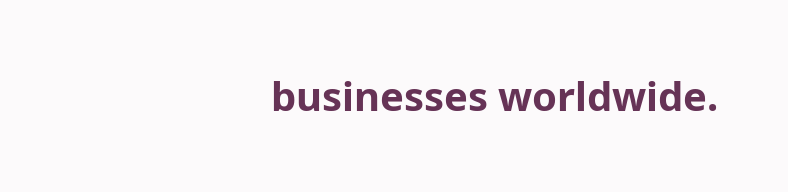businesses worldwide.